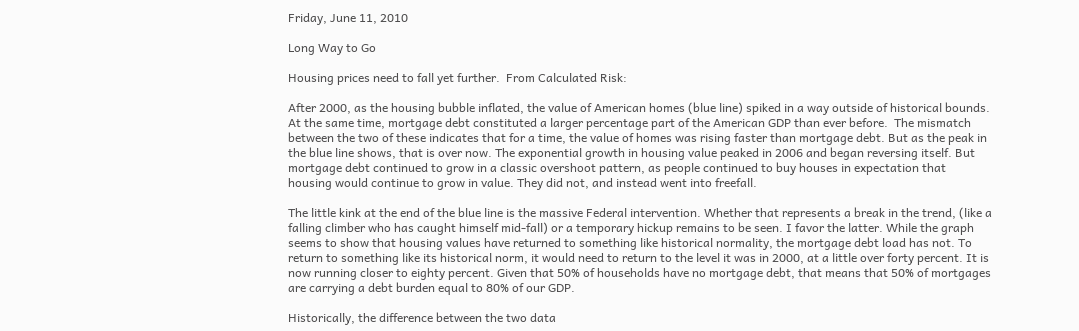Friday, June 11, 2010

Long Way to Go

Housing prices need to fall yet further.  From Calculated Risk:

After 2000, as the housing bubble inflated, the value of American homes (blue line) spiked in a way outside of historical bounds.  At the same time, mortgage debt constituted a larger percentage part of the American GDP than ever before.  The mismatch between the two of these indicates that for a time, the value of homes was rising faster than mortgage debt. But as the peak in the blue line shows, that is over now. The exponential growth in housing value peaked in 2006 and began reversing itself. But mortgage debt continued to grow in a classic overshoot pattern, as people continued to buy houses in expectation that housing would continue to grow in value. They did not, and instead went into freefall.

The little kink at the end of the blue line is the massive Federal intervention. Whether that represents a break in the trend, (like a falling climber who has caught himself mid-fall) or a temporary hickup remains to be seen. I favor the latter. While the graph seems to show that housing values have returned to something like historical normality, the mortgage debt load has not. To return to something like its historical norm, it would need to return to the level it was in 2000, at a little over forty percent. It is now running closer to eighty percent. Given that 50% of households have no mortgage debt, that means that 50% of mortgages are carrying a debt burden equal to 80% of our GDP.

Historically, the difference between the two data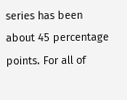series has been about 45 percentage points. For all of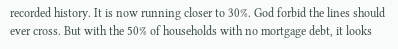recorded history. It is now running closer to 30%. God forbid the lines should ever cross. But with the 50% of households with no mortgage debt, it looks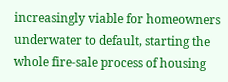increasingly viable for homeowners underwater to default, starting the whole fire-sale process of housing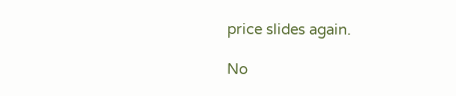price slides again.

No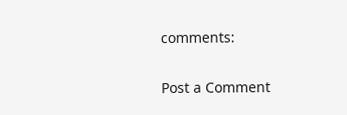comments:

Post a Comment